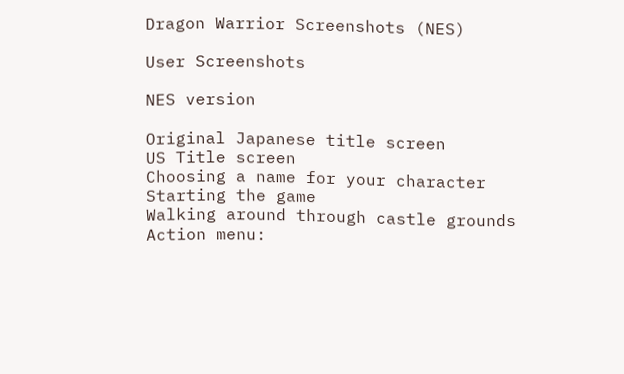Dragon Warrior Screenshots (NES)

User Screenshots

NES version

Original Japanese title screen
US Title screen
Choosing a name for your character
Starting the game
Walking around through castle grounds
Action menu: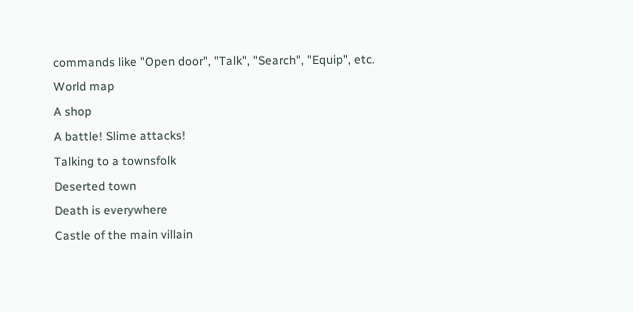commands like "Open door", "Talk", "Search", "Equip", etc.
World map
A shop
A battle! Slime attacks!
Talking to a townsfolk
Deserted town
Death is everywhere
Castle of the main villain